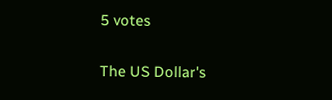5 votes

The US Dollar's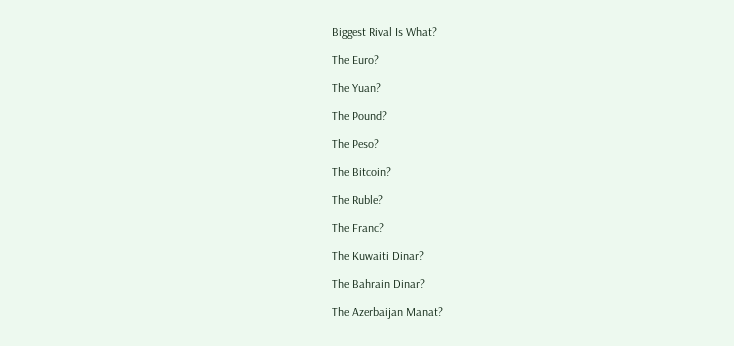Biggest Rival Is What?

The Euro?

The Yuan?

The Pound?

The Peso?

The Bitcoin?

The Ruble?

The Franc?

The Kuwaiti Dinar?

The Bahrain Dinar?

The Azerbaijan Manat?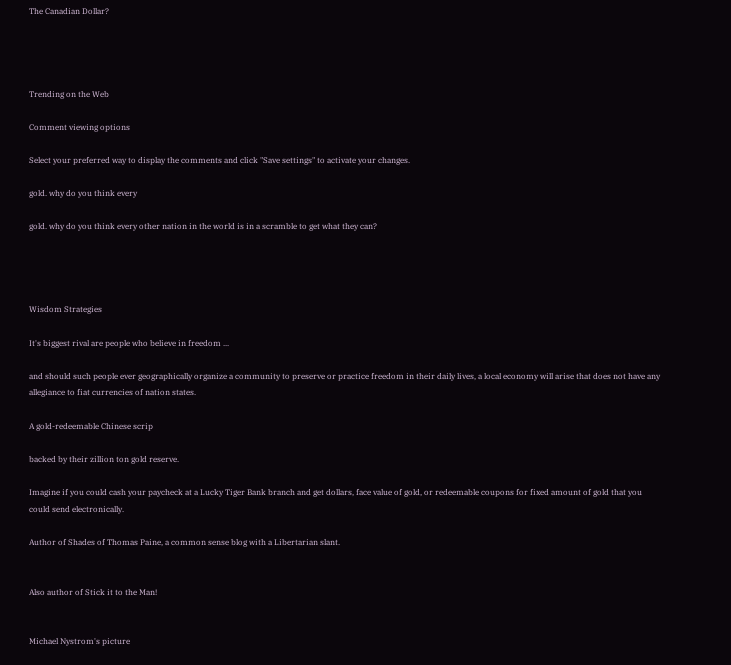The Canadian Dollar?




Trending on the Web

Comment viewing options

Select your preferred way to display the comments and click "Save settings" to activate your changes.

gold. why do you think every

gold. why do you think every other nation in the world is in a scramble to get what they can?




Wisdom Strategies

It's biggest rival are people who believe in freedom ...

and should such people ever geographically organize a community to preserve or practice freedom in their daily lives, a local economy will arise that does not have any allegiance to fiat currencies of nation states.

A gold-redeemable Chinese scrip

backed by their zillion ton gold reserve.

Imagine if you could cash your paycheck at a Lucky Tiger Bank branch and get dollars, face value of gold, or redeemable coupons for fixed amount of gold that you could send electronically.

Author of Shades of Thomas Paine, a common sense blog with a Libertarian slant.


Also author of Stick it to the Man!


Michael Nystrom's picture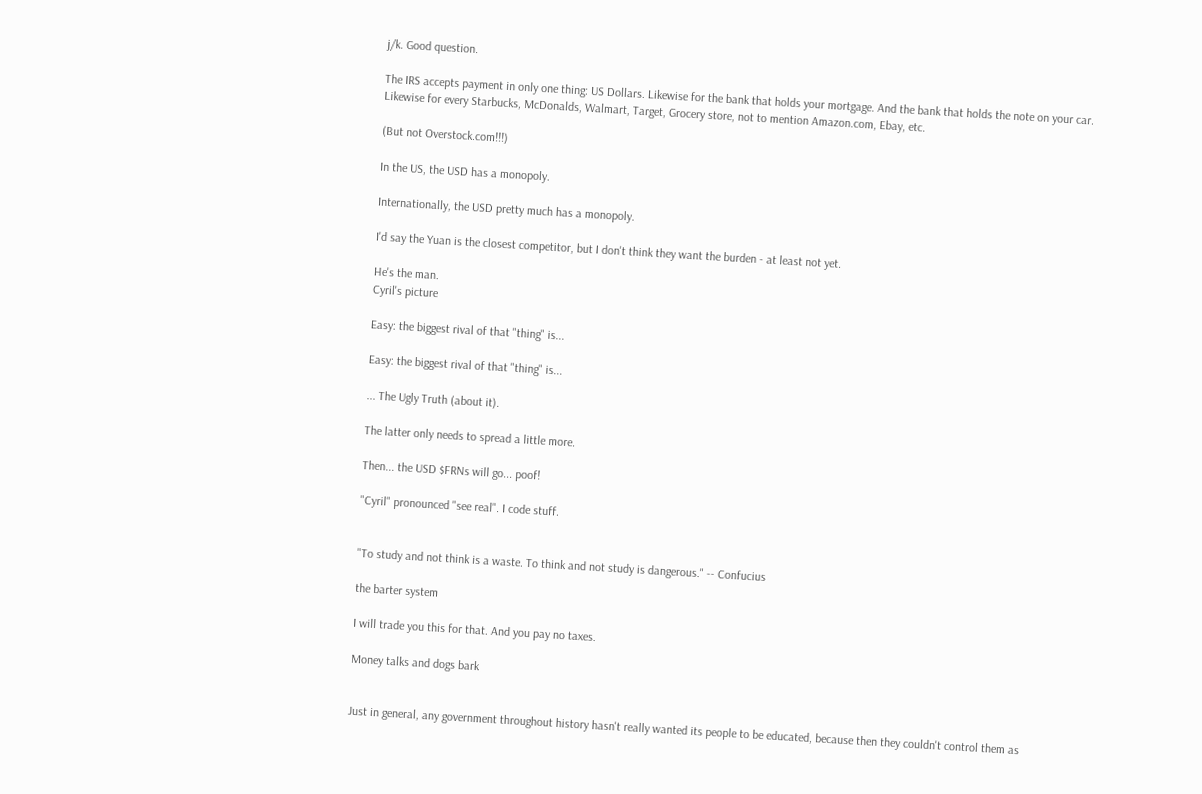j/k. Good question.

The IRS accepts payment in only one thing: US Dollars. Likewise for the bank that holds your mortgage. And the bank that holds the note on your car. Likewise for every Starbucks, McDonalds, Walmart, Target, Grocery store, not to mention Amazon.com, Ebay, etc.

(But not Overstock.com!!!)

In the US, the USD has a monopoly.

Internationally, the USD pretty much has a monopoly.

I'd say the Yuan is the closest competitor, but I don't think they want the burden - at least not yet.

He's the man.
Cyril's picture

Easy: the biggest rival of that "thing" is...

Easy: the biggest rival of that "thing" is...

... The Ugly Truth (about it).

The latter only needs to spread a little more.

Then... the USD $FRNs will go... poof!

"Cyril" pronounced "see real". I code stuff.


"To study and not think is a waste. To think and not study is dangerous." -- Confucius

the barter system

I will trade you this for that. And you pay no taxes.

Money talks and dogs bark


Just in general, any government throughout history hasn't really wanted its people to be educated, because then they couldn't control them as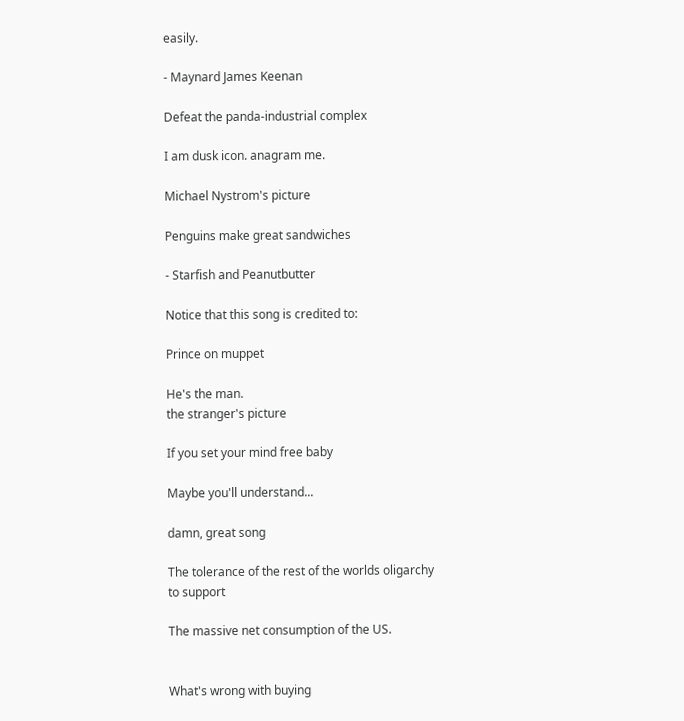easily.

- Maynard James Keenan

Defeat the panda-industrial complex

I am dusk icon. anagram me.

Michael Nystrom's picture

Penguins make great sandwiches

- Starfish and Peanutbutter

Notice that this song is credited to:

Prince on muppet

He's the man.
the stranger's picture

If you set your mind free baby

Maybe you'll understand...

damn, great song

The tolerance of the rest of the worlds oligarchy to support

The massive net consumption of the US.


What's wrong with buying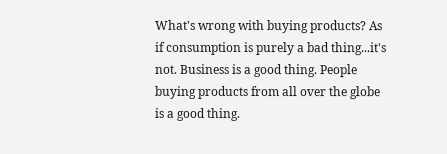What's wrong with buying products? As if consumption is purely a bad thing...it's not. Business is a good thing. People buying products from all over the globe is a good thing.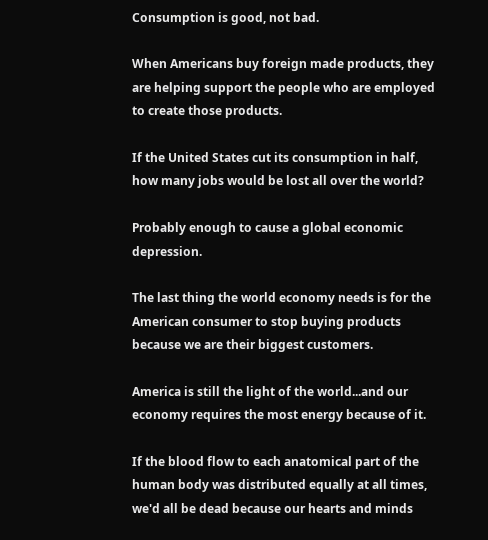Consumption is good, not bad.

When Americans buy foreign made products, they are helping support the people who are employed to create those products.

If the United States cut its consumption in half, how many jobs would be lost all over the world?

Probably enough to cause a global economic depression.

The last thing the world economy needs is for the American consumer to stop buying products because we are their biggest customers.

America is still the light of the world...and our economy requires the most energy because of it.

If the blood flow to each anatomical part of the human body was distributed equally at all times, we'd all be dead because our hearts and minds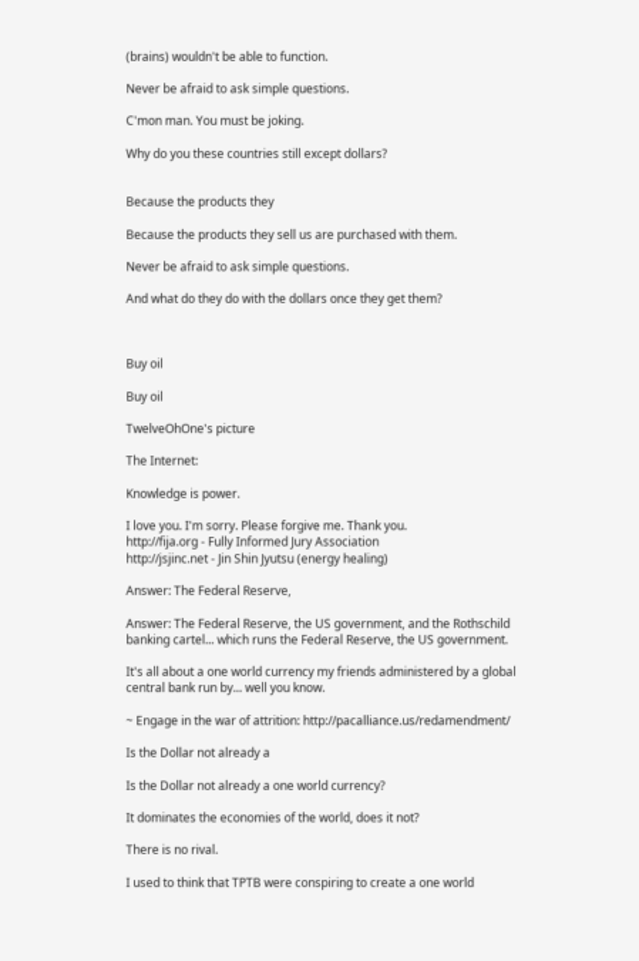(brains) wouldn't be able to function.

Never be afraid to ask simple questions.

C'mon man. You must be joking.

Why do you these countries still except dollars?


Because the products they

Because the products they sell us are purchased with them.

Never be afraid to ask simple questions.

And what do they do with the dollars once they get them?



Buy oil

Buy oil

TwelveOhOne's picture

The Internet:

Knowledge is power.

I love you. I'm sorry. Please forgive me. Thank you.
http://fija.org - Fully Informed Jury Association
http://jsjinc.net - Jin Shin Jyutsu (energy healing)

Answer: The Federal Reserve,

Answer: The Federal Reserve, the US government, and the Rothschild banking cartel... which runs the Federal Reserve, the US government.

It's all about a one world currency my friends administered by a global central bank run by... well you know.

~ Engage in the war of attrition: http://pacalliance.us/redamendment/

Is the Dollar not already a

Is the Dollar not already a one world currency?

It dominates the economies of the world, does it not?

There is no rival.

I used to think that TPTB were conspiring to create a one world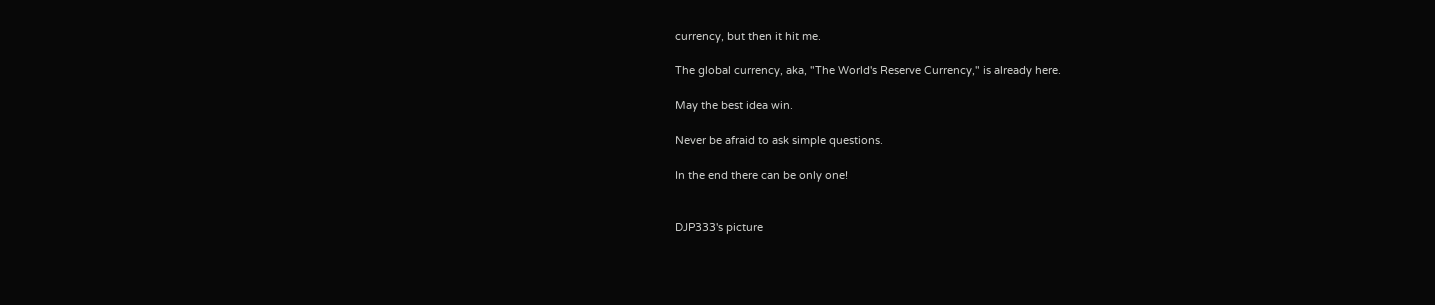currency, but then it hit me.

The global currency, aka, "The World's Reserve Currency," is already here.

May the best idea win.

Never be afraid to ask simple questions.

In the end there can be only one!


DJP333's picture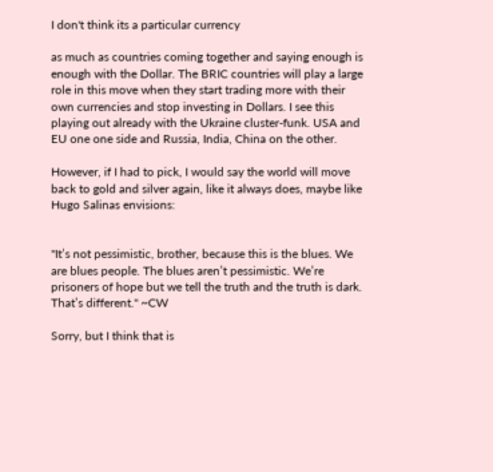I don't think its a particular currency

as much as countries coming together and saying enough is enough with the Dollar. The BRIC countries will play a large role in this move when they start trading more with their own currencies and stop investing in Dollars. I see this playing out already with the Ukraine cluster-funk. USA and EU one one side and Russia, India, China on the other.

However, if I had to pick, I would say the world will move back to gold and silver again, like it always does, maybe like Hugo Salinas envisions:


"It’s not pessimistic, brother, because this is the blues. We are blues people. The blues aren’t pessimistic. We’re prisoners of hope but we tell the truth and the truth is dark. That’s different." ~CW

Sorry, but I think that is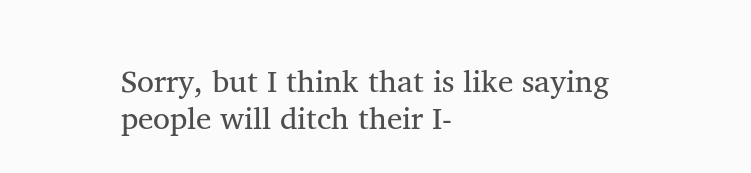Sorry, but I think that is like saying people will ditch their I-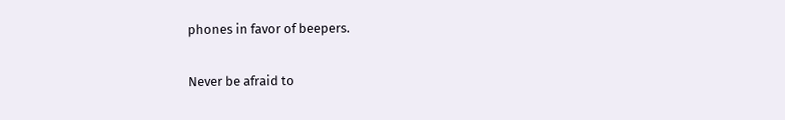phones in favor of beepers.

Never be afraid to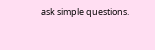ask simple questions.